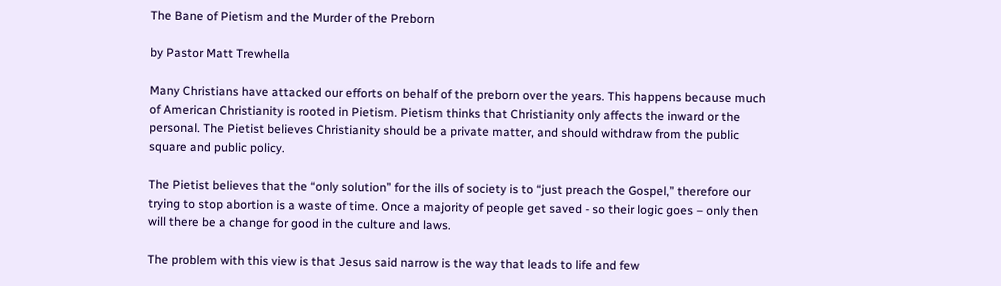The Bane of Pietism and the Murder of the Preborn

by Pastor Matt Trewhella

Many Christians have attacked our efforts on behalf of the preborn over the years. This happens because much of American Christianity is rooted in Pietism. Pietism thinks that Christianity only affects the inward or the personal. The Pietist believes Christianity should be a private matter, and should withdraw from the public square and public policy.

The Pietist believes that the “only solution” for the ills of society is to “just preach the Gospel,” therefore our trying to stop abortion is a waste of time. Once a majority of people get saved - so their logic goes – only then will there be a change for good in the culture and laws.

The problem with this view is that Jesus said narrow is the way that leads to life and few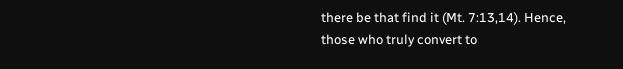there be that find it (Mt. 7:13,14). Hence, those who truly convert to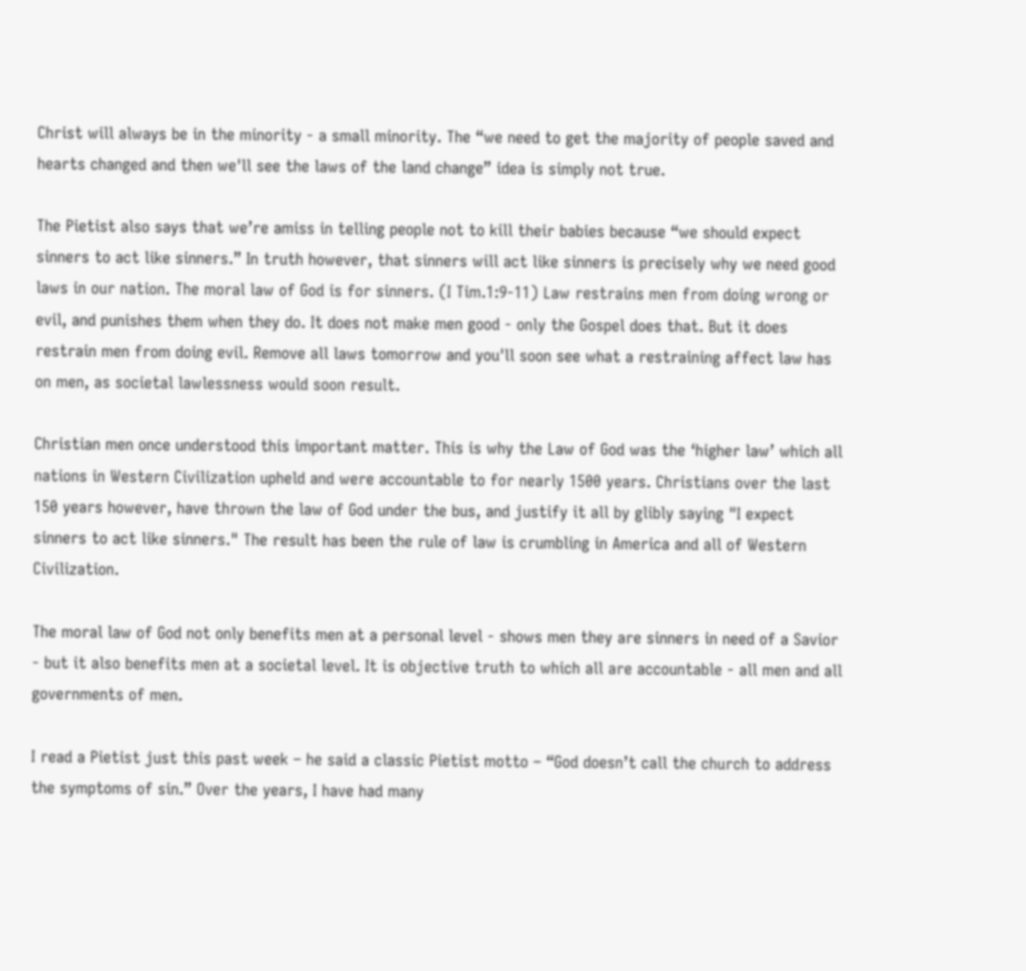Christ will always be in the minority - a small minority. The “we need to get the majority of people saved and hearts changed and then we'll see the laws of the land change” idea is simply not true.

The Pietist also says that we’re amiss in telling people not to kill their babies because “we should expect sinners to act like sinners.” In truth however, that sinners will act like sinners is precisely why we need good laws in our nation. The moral law of God is for sinners. (I Tim.1:9-11) Law restrains men from doing wrong or evil, and punishes them when they do. It does not make men good - only the Gospel does that. But it does restrain men from doing evil. Remove all laws tomorrow and you'll soon see what a restraining affect law has on men, as societal lawlessness would soon result.

Christian men once understood this important matter. This is why the Law of God was the ‘higher law’ which all nations in Western Civilization upheld and were accountable to for nearly 1500 years. Christians over the last 150 years however, have thrown the law of God under the bus, and justify it all by glibly saying "I expect sinners to act like sinners." The result has been the rule of law is crumbling in America and all of Western Civilization.

The moral law of God not only benefits men at a personal level - shows men they are sinners in need of a Savior - but it also benefits men at a societal level. It is objective truth to which all are accountable - all men and all governments of men.

I read a Pietist just this past week – he said a classic Pietist motto – “God doesn’t call the church to address the symptoms of sin.” Over the years, I have had many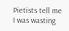Pietists tell me I was wasting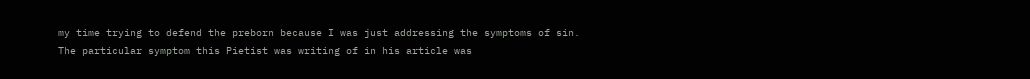my time trying to defend the preborn because I was just addressing the symptoms of sin. The particular symptom this Pietist was writing of in his article was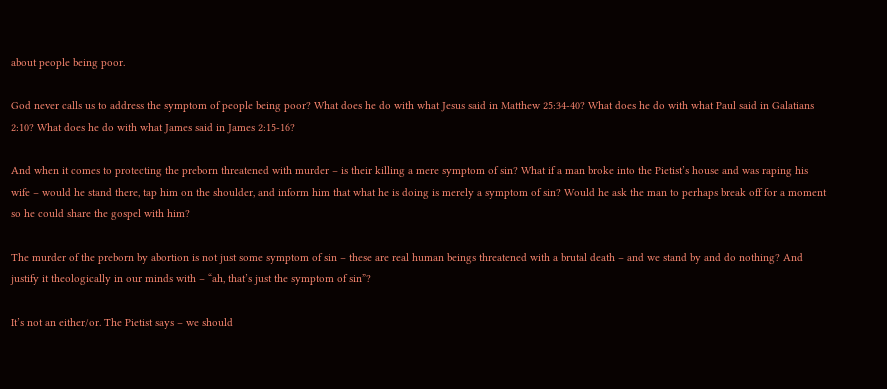about people being poor.

God never calls us to address the symptom of people being poor? What does he do with what Jesus said in Matthew 25:34-40? What does he do with what Paul said in Galatians 2:10? What does he do with what James said in James 2:15-16?

And when it comes to protecting the preborn threatened with murder – is their killing a mere symptom of sin? What if a man broke into the Pietist’s house and was raping his wife – would he stand there, tap him on the shoulder, and inform him that what he is doing is merely a symptom of sin? Would he ask the man to perhaps break off for a moment so he could share the gospel with him?

The murder of the preborn by abortion is not just some symptom of sin – these are real human beings threatened with a brutal death – and we stand by and do nothing? And justify it theologically in our minds with – “ah, that’s just the symptom of sin”?

It’s not an either/or. The Pietist says – we should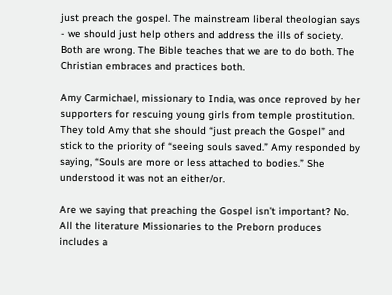just preach the gospel. The mainstream liberal theologian says - we should just help others and address the ills of society. Both are wrong. The Bible teaches that we are to do both. The Christian embraces and practices both.

Amy Carmichael, missionary to India, was once reproved by her supporters for rescuing young girls from temple prostitution. They told Amy that she should “just preach the Gospel” and stick to the priority of “seeing souls saved.” Amy responded by saying, “Souls are more or less attached to bodies.” She understood it was not an either/or.

Are we saying that preaching the Gospel isn’t important? No. All the literature Missionaries to the Preborn produces includes a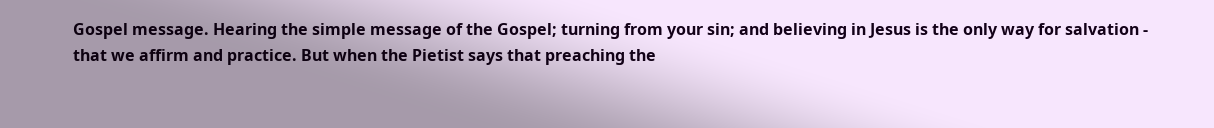Gospel message. Hearing the simple message of the Gospel; turning from your sin; and believing in Jesus is the only way for salvation - that we affirm and practice. But when the Pietist says that preaching the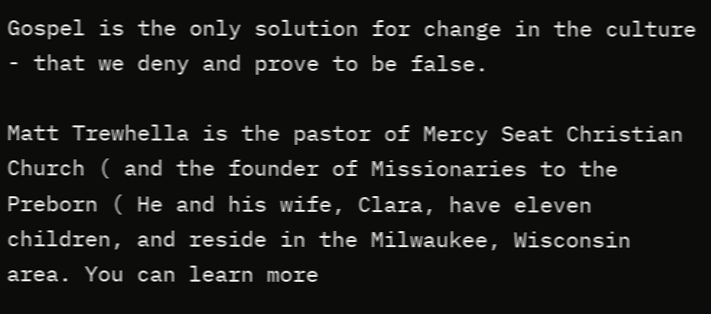Gospel is the only solution for change in the culture - that we deny and prove to be false.

Matt Trewhella is the pastor of Mercy Seat Christian Church ( and the founder of Missionaries to the Preborn ( He and his wife, Clara, have eleven children, and reside in the Milwaukee, Wisconsin area. You can learn more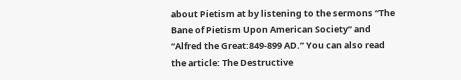about Pietism at by listening to the sermons “The Bane of Pietism Upon American Society” and “Alfred the Great:849-899 AD.” You can also read the article: The Destructive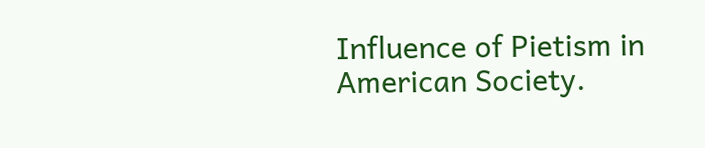Influence of Pietism in American Society.